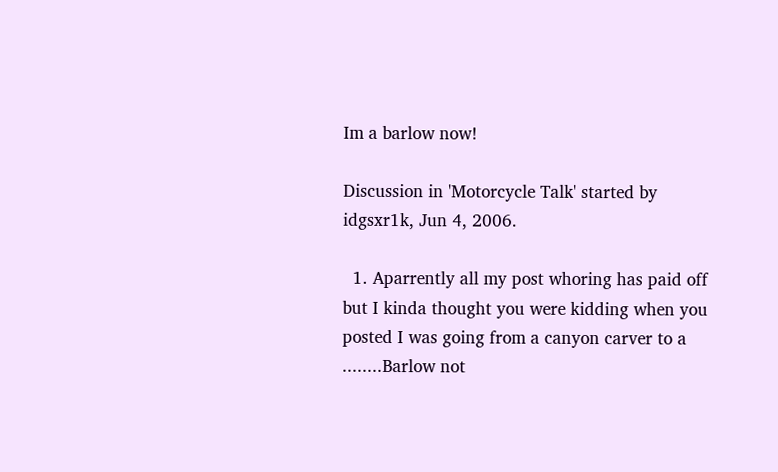Im a barlow now!

Discussion in 'Motorcycle Talk' started by idgsxr1k, Jun 4, 2006.

  1. Aparrently all my post whoring has paid off but I kinda thought you were kidding when you posted I was going from a canyon carver to a ........Barlow not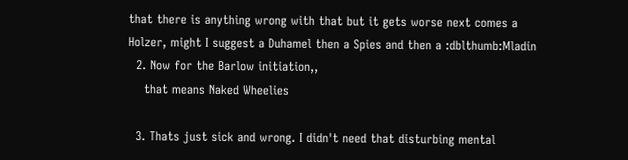that there is anything wrong with that but it gets worse next comes a Holzer, might I suggest a Duhamel then a Spies and then a :dblthumb:Mladin
  2. Now for the Barlow initiation,,
    that means Naked Wheelies

  3. Thats just sick and wrong. I didn't need that disturbing mental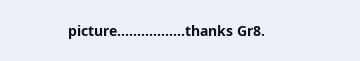picture.................thanks Gr8.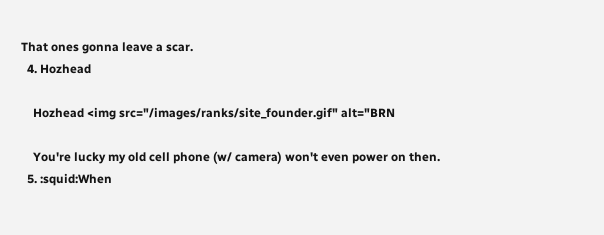That ones gonna leave a scar.
  4. Hozhead

    Hozhead <img src="/images/ranks/site_founder.gif" alt="BRN

    You're lucky my old cell phone (w/ camera) won't even power on then.
  5. :squid:When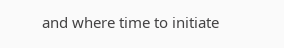and where time to initiate